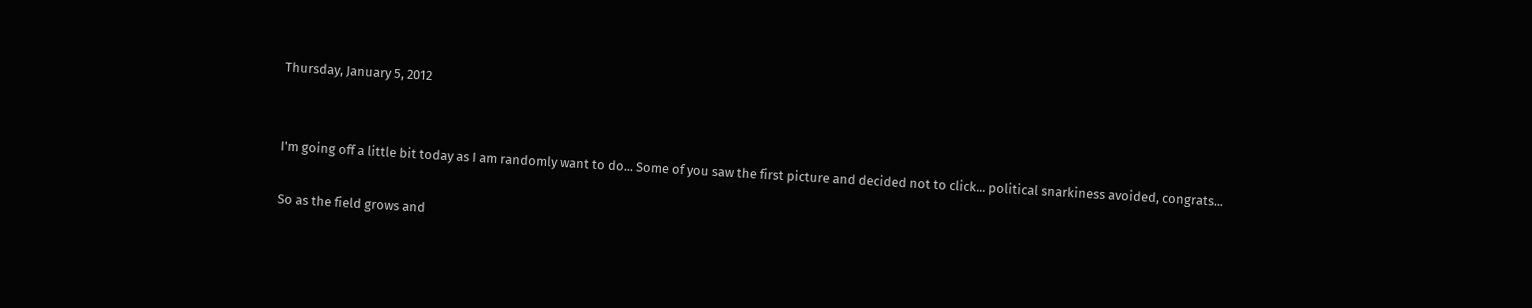Thursday, January 5, 2012


I'm going off a little bit today as I am randomly want to do... Some of you saw the first picture and decided not to click... political snarkiness avoided, congrats...

So as the field grows and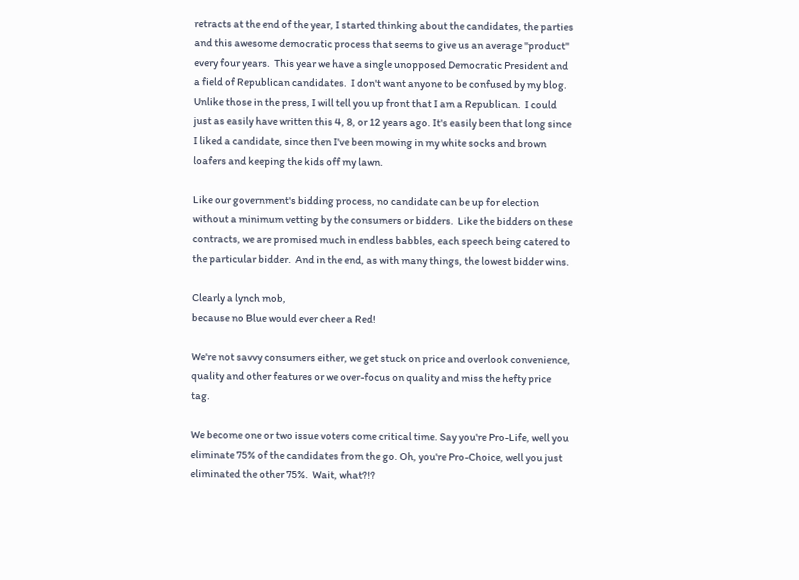retracts at the end of the year, I started thinking about the candidates, the parties and this awesome democratic process that seems to give us an average "product" every four years.  This year we have a single unopposed Democratic President and a field of Republican candidates.  I don't want anyone to be confused by my blog.  Unlike those in the press, I will tell you up front that I am a Republican.  I could just as easily have written this 4, 8, or 12 years ago. It's easily been that long since I liked a candidate, since then I've been mowing in my white socks and brown loafers and keeping the kids off my lawn.

Like our government's bidding process, no candidate can be up for election without a minimum vetting by the consumers or bidders.  Like the bidders on these contracts, we are promised much in endless babbles, each speech being catered to the particular bidder.  And in the end, as with many things, the lowest bidder wins.

Clearly a lynch mob,
because no Blue would ever cheer a Red!

We're not savvy consumers either, we get stuck on price and overlook convenience, quality and other features or we over-focus on quality and miss the hefty price tag.

We become one or two issue voters come critical time. Say you're Pro-Life, well you eliminate 75% of the candidates from the go. Oh, you're Pro-Choice, well you just eliminated the other 75%.  Wait, what?!?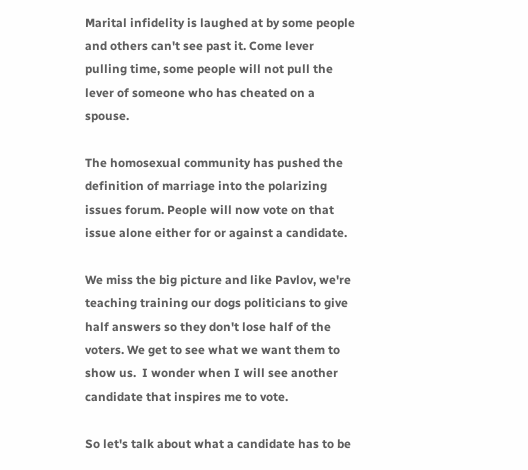Marital infidelity is laughed at by some people and others can't see past it. Come lever pulling time, some people will not pull the lever of someone who has cheated on a spouse.

The homosexual community has pushed the definition of marriage into the polarizing issues forum. People will now vote on that issue alone either for or against a candidate.

We miss the big picture and like Pavlov, we're teaching training our dogs politicians to give half answers so they don't lose half of the voters. We get to see what we want them to show us.  I wonder when I will see another candidate that inspires me to vote.

So let's talk about what a candidate has to be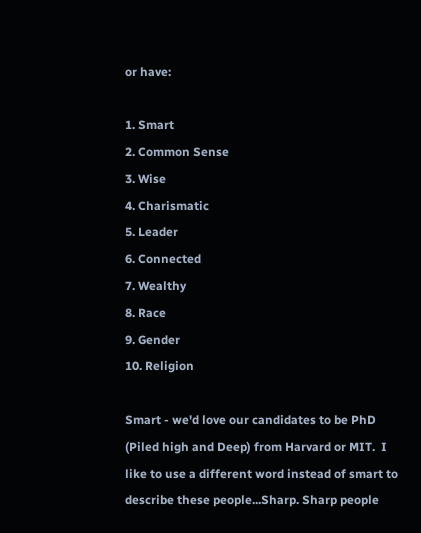or have:

1. Smart
2. Common Sense
3. Wise
4. Charismatic
5. Leader
6. Connected
7. Wealthy
8. Race
9. Gender
10. Religion

Smart - we'd love our candidates to be PhD (Piled high and Deep) from Harvard or MIT.  I like to use a different word instead of smart to describe these people...Sharp. Sharp people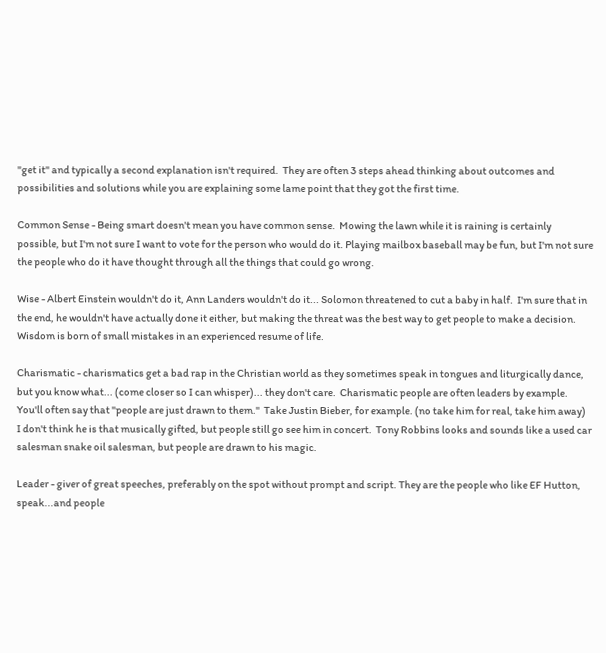"get it" and typically a second explanation isn't required.  They are often 3 steps ahead thinking about outcomes and possibilities and solutions while you are explaining some lame point that they got the first time.

Common Sense - Being smart doesn't mean you have common sense.  Mowing the lawn while it is raining is certainly possible, but I'm not sure I want to vote for the person who would do it. Playing mailbox baseball may be fun, but I'm not sure the people who do it have thought through all the things that could go wrong.

Wise - Albert Einstein wouldn't do it, Ann Landers wouldn't do it... Solomon threatened to cut a baby in half.  I'm sure that in the end, he wouldn't have actually done it either, but making the threat was the best way to get people to make a decision. Wisdom is born of small mistakes in an experienced resume of life.

Charismatic - charismatics get a bad rap in the Christian world as they sometimes speak in tongues and liturgically dance, but you know what... (come closer so I can whisper)... they don't care.  Charismatic people are often leaders by example.  You'll often say that "people are just drawn to them."  Take Justin Bieber, for example. (no take him for real, take him away)  I don't think he is that musically gifted, but people still go see him in concert.  Tony Robbins looks and sounds like a used car salesman snake oil salesman, but people are drawn to his magic.

Leader - giver of great speeches, preferably on the spot without prompt and script. They are the people who like EF Hutton, speak...and people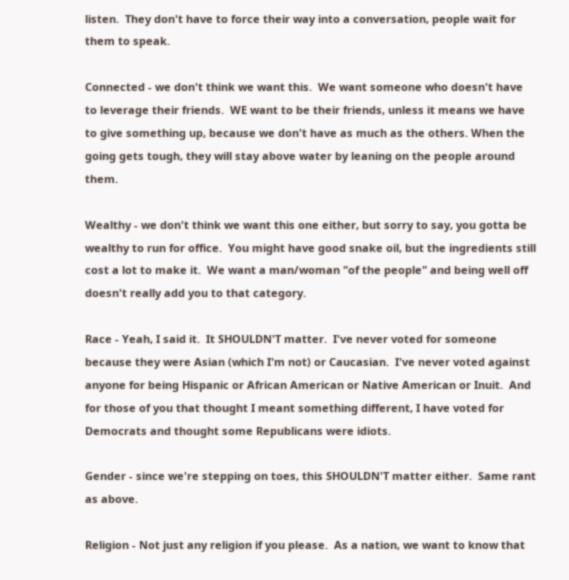listen.  They don't have to force their way into a conversation, people wait for them to speak.

Connected - we don't think we want this.  We want someone who doesn't have to leverage their friends.  WE want to be their friends, unless it means we have to give something up, because we don't have as much as the others. When the going gets tough, they will stay above water by leaning on the people around them.

Wealthy - we don't think we want this one either, but sorry to say, you gotta be wealthy to run for office.  You might have good snake oil, but the ingredients still cost a lot to make it.  We want a man/woman "of the people" and being well off doesn't really add you to that category.

Race - Yeah, I said it.  It SHOULDN'T matter.  I've never voted for someone because they were Asian (which I'm not) or Caucasian.  I've never voted against anyone for being Hispanic or African American or Native American or Inuit.  And for those of you that thought I meant something different, I have voted for Democrats and thought some Republicans were idiots.

Gender - since we're stepping on toes, this SHOULDN'T matter either.  Same rant as above.

Religion - Not just any religion if you please.  As a nation, we want to know that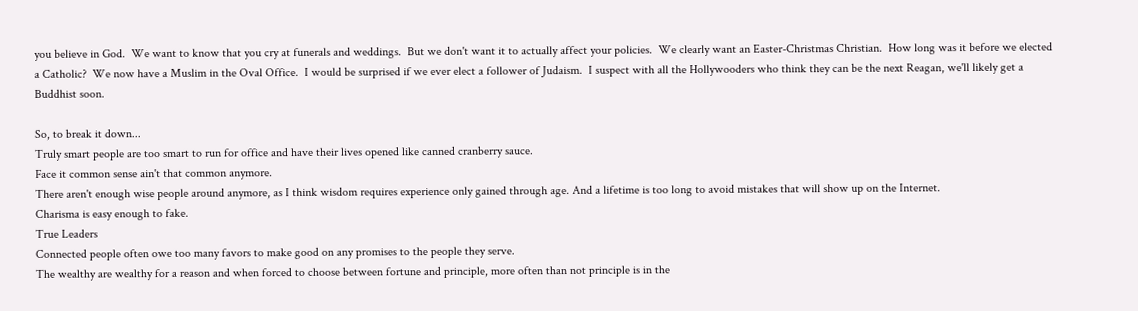you believe in God.  We want to know that you cry at funerals and weddings.  But we don't want it to actually affect your policies.  We clearly want an Easter-Christmas Christian.  How long was it before we elected a Catholic?  We now have a Muslim in the Oval Office.  I would be surprised if we ever elect a follower of Judaism.  I suspect with all the Hollywooders who think they can be the next Reagan, we'll likely get a Buddhist soon.

So, to break it down...
Truly smart people are too smart to run for office and have their lives opened like canned cranberry sauce.
Face it common sense ain't that common anymore.
There aren't enough wise people around anymore, as I think wisdom requires experience only gained through age. And a lifetime is too long to avoid mistakes that will show up on the Internet.
Charisma is easy enough to fake.
True Leaders
Connected people often owe too many favors to make good on any promises to the people they serve.
The wealthy are wealthy for a reason and when forced to choose between fortune and principle, more often than not principle is in the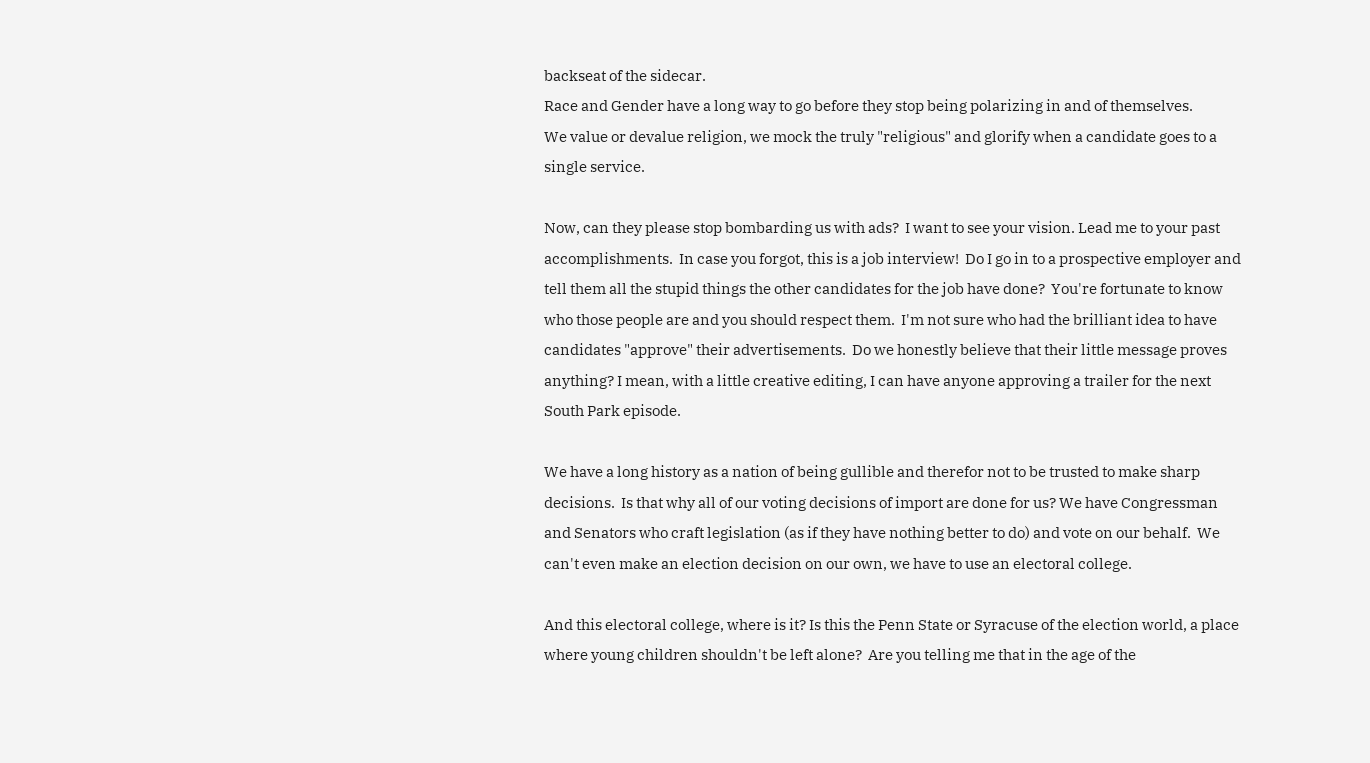backseat of the sidecar.
Race and Gender have a long way to go before they stop being polarizing in and of themselves.
We value or devalue religion, we mock the truly "religious" and glorify when a candidate goes to a single service.

Now, can they please stop bombarding us with ads?  I want to see your vision. Lead me to your past accomplishments.  In case you forgot, this is a job interview!  Do I go in to a prospective employer and tell them all the stupid things the other candidates for the job have done?  You're fortunate to know who those people are and you should respect them.  I'm not sure who had the brilliant idea to have candidates "approve" their advertisements.  Do we honestly believe that their little message proves anything? I mean, with a little creative editing, I can have anyone approving a trailer for the next South Park episode.

We have a long history as a nation of being gullible and therefor not to be trusted to make sharp decisions.  Is that why all of our voting decisions of import are done for us? We have Congressman and Senators who craft legislation (as if they have nothing better to do) and vote on our behalf.  We can't even make an election decision on our own, we have to use an electoral college.

And this electoral college, where is it? Is this the Penn State or Syracuse of the election world, a place where young children shouldn't be left alone?  Are you telling me that in the age of the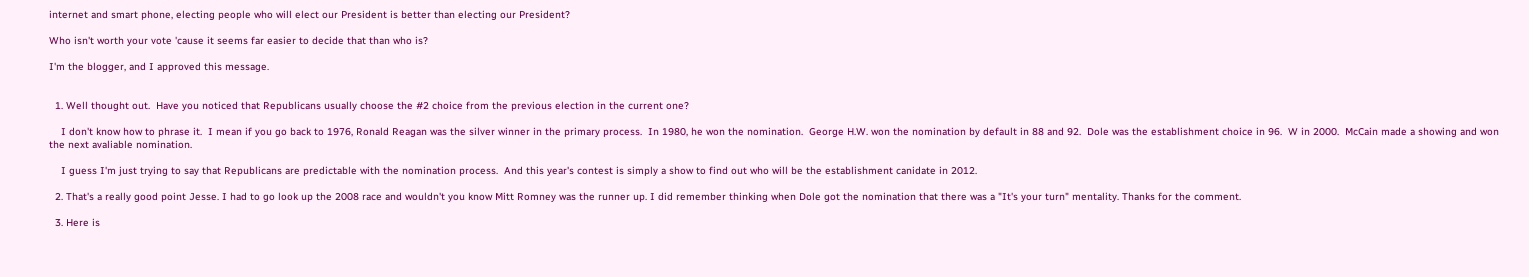internet and smart phone, electing people who will elect our President is better than electing our President?

Who isn't worth your vote 'cause it seems far easier to decide that than who is?

I'm the blogger, and I approved this message.


  1. Well thought out.  Have you noticed that Republicans usually choose the #2 choice from the previous election in the current one?

    I don't know how to phrase it.  I mean if you go back to 1976, Ronald Reagan was the silver winner in the primary process.  In 1980, he won the nomination.  George H.W. won the nomination by default in 88 and 92.  Dole was the establishment choice in 96.  W in 2000.  McCain made a showing and won the next avaliable nomination.

    I guess I'm just trying to say that Republicans are predictable with the nomination process.  And this year's contest is simply a show to find out who will be the establishment canidate in 2012.

  2. That's a really good point Jesse. I had to go look up the 2008 race and wouldn't you know Mitt Romney was the runner up. I did remember thinking when Dole got the nomination that there was a "It's your turn" mentality. Thanks for the comment.

  3. Here is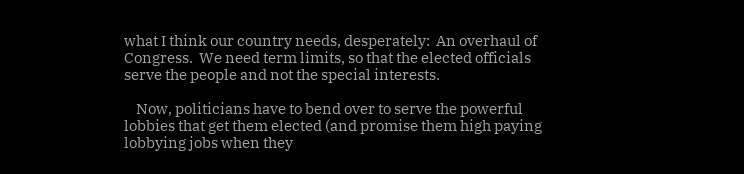what I think our country needs, desperately:  An overhaul of Congress.  We need term limits, so that the elected officials serve the people and not the special interests.

    Now, politicians have to bend over to serve the powerful lobbies that get them elected (and promise them high paying lobbying jobs when they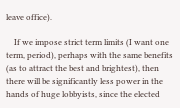leave office).

    If we impose strict term limits (I want one term, period), perhaps with the same benefits (as to attract the best and brightest), then there will be significantly less power in the hands of huge lobbyists, since the elected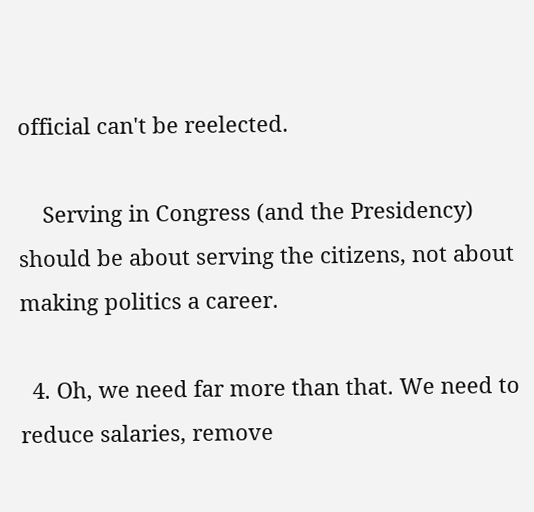official can't be reelected.

    Serving in Congress (and the Presidency) should be about serving the citizens, not about making politics a career.

  4. Oh, we need far more than that. We need to reduce salaries, remove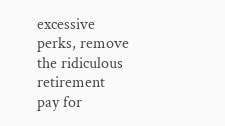excessive perks, remove the ridiculous retirement pay for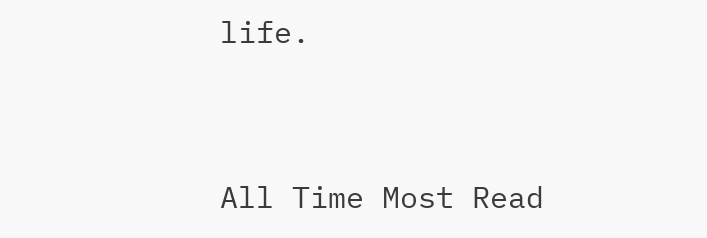life.




All Time Most Read